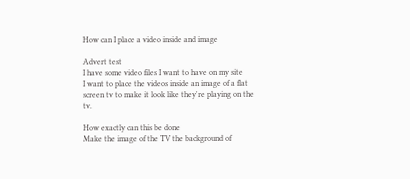How can I place a video inside and image

Advert test
I have some video files I want to have on my site
I want to place the videos inside an image of a flat screen tv to make it look like they're playing on the tv.

How exactly can this be done
Make the image of the TV the background of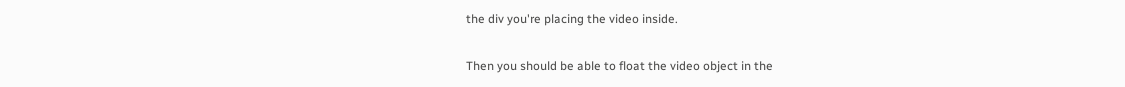the div you're placing the video inside.

Then you should be able to float the video object in the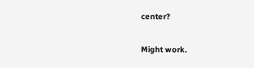center?

Might work.